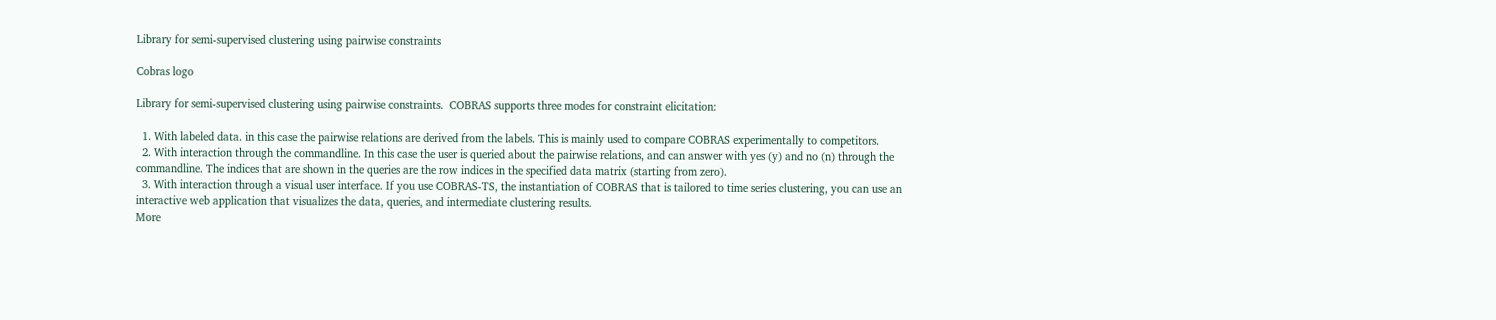Library for semi-supervised clustering using pairwise constraints

Cobras logo

Library for semi-supervised clustering using pairwise constraints.  COBRAS supports three modes for constraint elicitation:

  1. With labeled data. in this case the pairwise relations are derived from the labels. This is mainly used to compare COBRAS experimentally to competitors.
  2. With interaction through the commandline. In this case the user is queried about the pairwise relations, and can answer with yes (y) and no (n) through the commandline. The indices that are shown in the queries are the row indices in the specified data matrix (starting from zero).
  3. With interaction through a visual user interface. If you use COBRAS-TS, the instantiation of COBRAS that is tailored to time series clustering, you can use an interactive web application that visualizes the data, queries, and intermediate clustering results.
More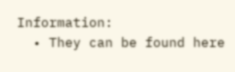Information:
  • They can be found here